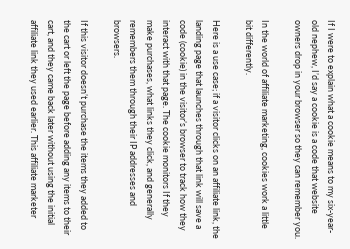If I were to explain what a cookie means to my six-year-old nephew, I’d say a cookie is a code that website owners drop in your browser so they can remember you.

In the world of affiliate marketing, cookies work a little bit differently.

Here is a use case; if a visitor clicks on an affiliate link, the landing page that launches through that link will save a code (cookie) in the visitor’s browser to track how they interact with that page. The cookie monitors If they make purchases, what links they click, and generally remembers them through their IP addresses and browsers.

If this visitor doesn’t purchase the items they added to the cart or left the page before adding any items to their cart, and they came back later without using the initial affiliate link they used earlier. This affiliate marketer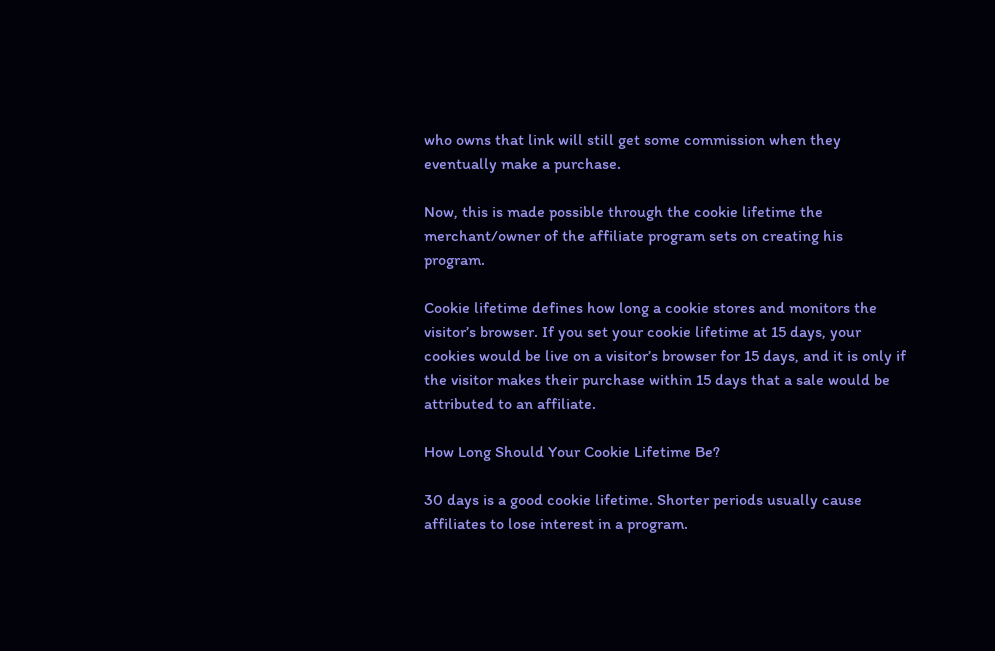who owns that link will still get some commission when they eventually make a purchase.

Now, this is made possible through the cookie lifetime the merchant/owner of the affiliate program sets on creating his program.

Cookie lifetime defines how long a cookie stores and monitors the visitor’s browser. If you set your cookie lifetime at 15 days, your cookies would be live on a visitor’s browser for 15 days, and it is only if the visitor makes their purchase within 15 days that a sale would be attributed to an affiliate.

How Long Should Your Cookie Lifetime Be?

30 days is a good cookie lifetime. Shorter periods usually cause affiliates to lose interest in a program.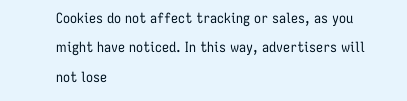Cookies do not affect tracking or sales, as you might have noticed. In this way, advertisers will not lose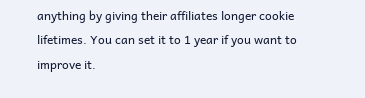anything by giving their affiliates longer cookie lifetimes. You can set it to 1 year if you want to improve it.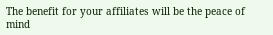The benefit for your affiliates will be the peace of mind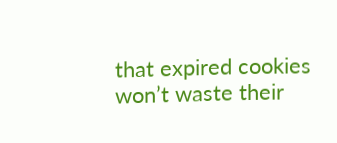that expired cookies won’t waste their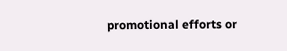promotional efforts or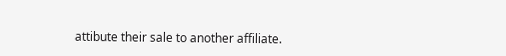attibute their sale to another affiliate.